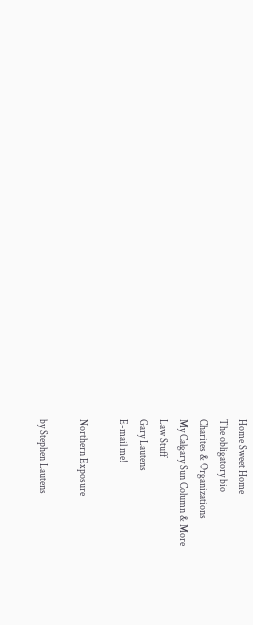Home Sweet Home
The obligatory bio
Charites & Organizations
My Calgary Sun Column & More
Law Stuff
Gary Lautens
E-mail me!

Northern Exposure

by Stephen Lautens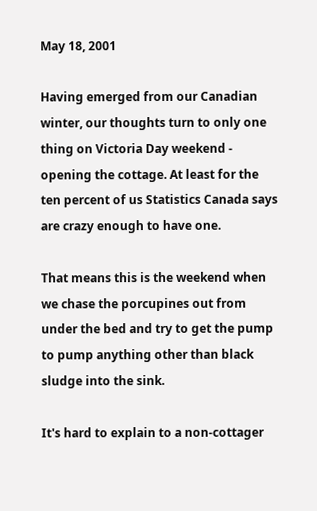May 18, 2001

Having emerged from our Canadian winter, our thoughts turn to only one thing on Victoria Day weekend - opening the cottage. At least for the ten percent of us Statistics Canada says are crazy enough to have one.

That means this is the weekend when we chase the porcupines out from under the bed and try to get the pump to pump anything other than black sludge into the sink.

It's hard to explain to a non-cottager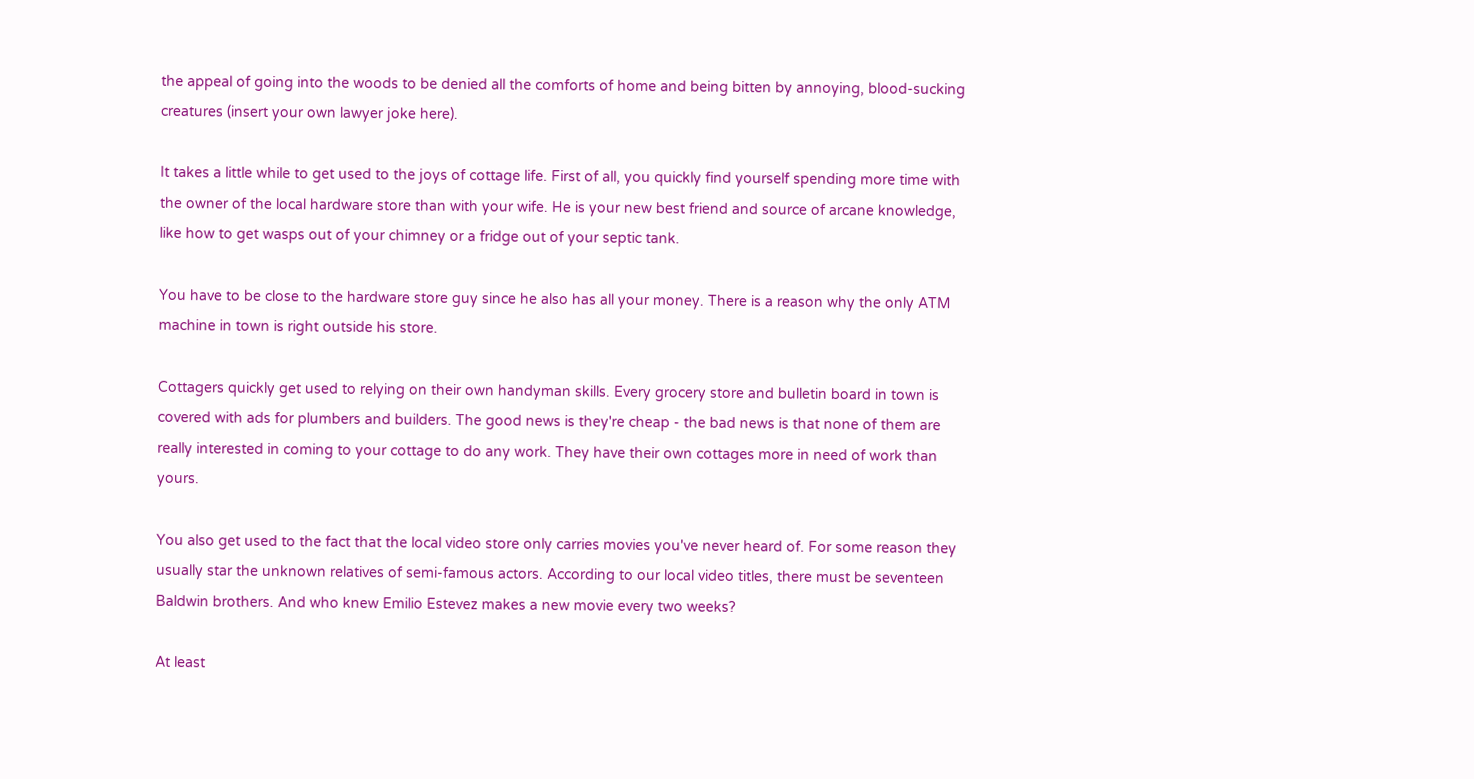the appeal of going into the woods to be denied all the comforts of home and being bitten by annoying, blood-sucking creatures (insert your own lawyer joke here).

It takes a little while to get used to the joys of cottage life. First of all, you quickly find yourself spending more time with the owner of the local hardware store than with your wife. He is your new best friend and source of arcane knowledge, like how to get wasps out of your chimney or a fridge out of your septic tank.

You have to be close to the hardware store guy since he also has all your money. There is a reason why the only ATM machine in town is right outside his store.

Cottagers quickly get used to relying on their own handyman skills. Every grocery store and bulletin board in town is covered with ads for plumbers and builders. The good news is they're cheap - the bad news is that none of them are really interested in coming to your cottage to do any work. They have their own cottages more in need of work than yours.

You also get used to the fact that the local video store only carries movies you've never heard of. For some reason they usually star the unknown relatives of semi-famous actors. According to our local video titles, there must be seventeen Baldwin brothers. And who knew Emilio Estevez makes a new movie every two weeks?

At least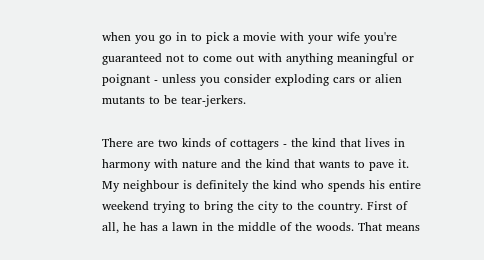when you go in to pick a movie with your wife you're guaranteed not to come out with anything meaningful or poignant - unless you consider exploding cars or alien mutants to be tear-jerkers.

There are two kinds of cottagers - the kind that lives in harmony with nature and the kind that wants to pave it. My neighbour is definitely the kind who spends his entire weekend trying to bring the city to the country. First of all, he has a lawn in the middle of the woods. That means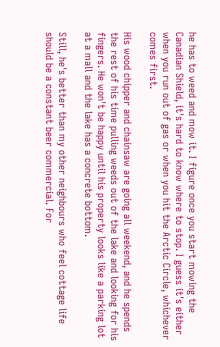he has to weed and mow it. I figure once you start mowing the Canadian Shield, it's hard to know where to stop. I guess it's either when you run out of gas or when you hit the Arctic Circle, whichever comes first.

His wood chipper and chainsaw are going all weekend, and he spends the rest of his time pulling weeds out of the lake and looking for his fingers. He won't be happy until his property looks like a parking lot at a mall and the lake has a concrete bottom.

Still, he's better than my other neighbours who feel cottage life should be a constant beer commercial. For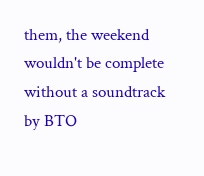them, the weekend wouldn't be complete without a soundtrack by BTO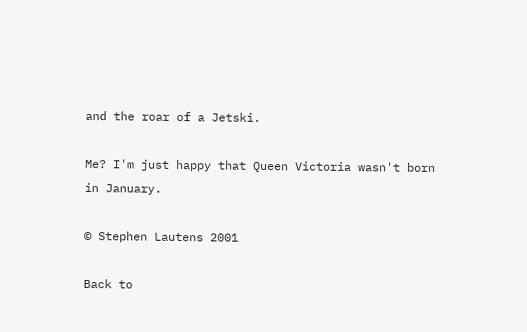and the roar of a Jetski.

Me? I'm just happy that Queen Victoria wasn't born in January.

© Stephen Lautens 2001

Back to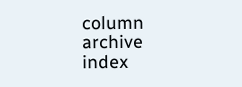column archive index